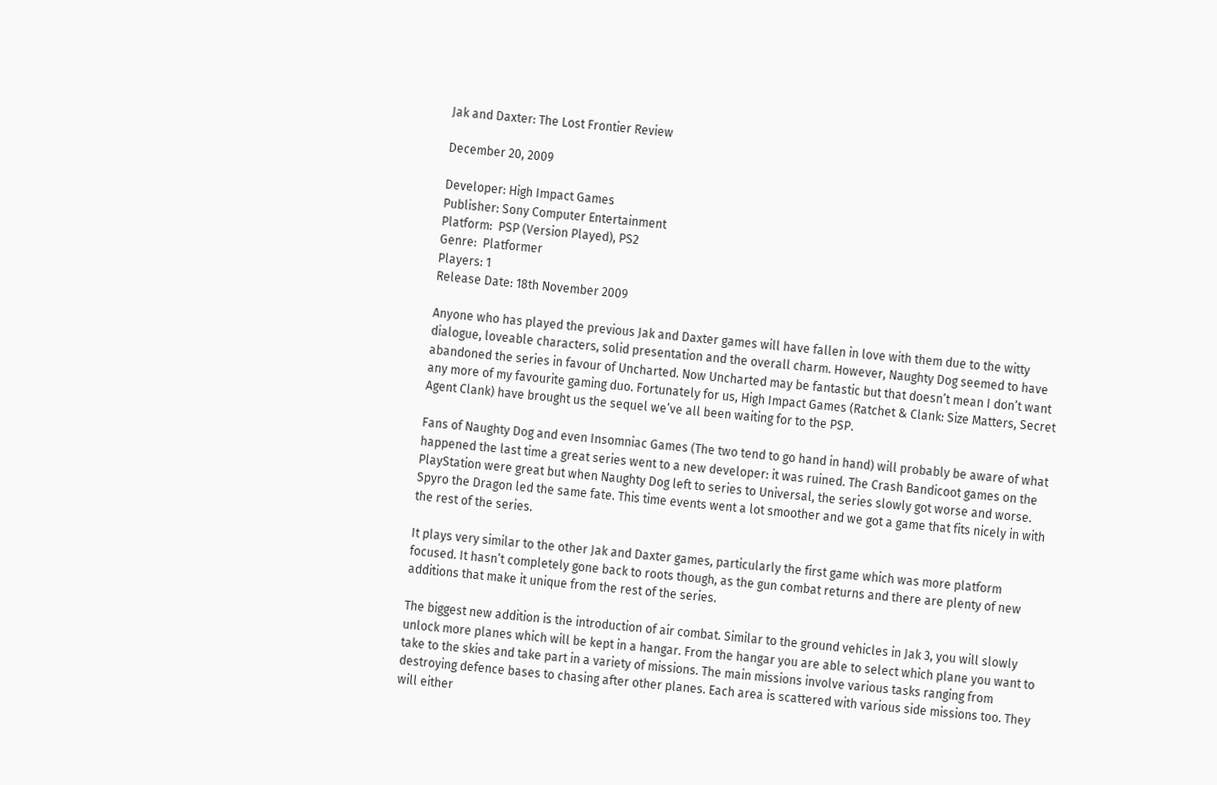Jak and Daxter: The Lost Frontier Review

December 20, 2009

Developer: High Impact Games
Publisher: Sony Computer Entertainment
Platform:  PSP (Version Played), PS2
Genre:  Platformer
Players: 1
Release Date: 18th November 2009

Anyone who has played the previous Jak and Daxter games will have fallen in love with them due to the witty dialogue, loveable characters, solid presentation and the overall charm. However, Naughty Dog seemed to have abandoned the series in favour of Uncharted. Now Uncharted may be fantastic but that doesn’t mean I don’t want any more of my favourite gaming duo. Fortunately for us, High Impact Games (Ratchet & Clank: Size Matters, Secret Agent Clank) have brought us the sequel we’ve all been waiting for to the PSP.

Fans of Naughty Dog and even Insomniac Games (The two tend to go hand in hand) will probably be aware of what happened the last time a great series went to a new developer: it was ruined. The Crash Bandicoot games on the PlayStation were great but when Naughty Dog left to series to Universal, the series slowly got worse and worse. Spyro the Dragon led the same fate. This time events went a lot smoother and we got a game that fits nicely in with the rest of the series.

It plays very similar to the other Jak and Daxter games, particularly the first game which was more platform focused. It hasn’t completely gone back to roots though, as the gun combat returns and there are plenty of new additions that make it unique from the rest of the series.

The biggest new addition is the introduction of air combat. Similar to the ground vehicles in Jak 3, you will slowly unlock more planes which will be kept in a hangar. From the hangar you are able to select which plane you want to take to the skies and take part in a variety of missions. The main missions involve various tasks ranging from destroying defence bases to chasing after other planes. Each area is scattered with various side missions too. They will either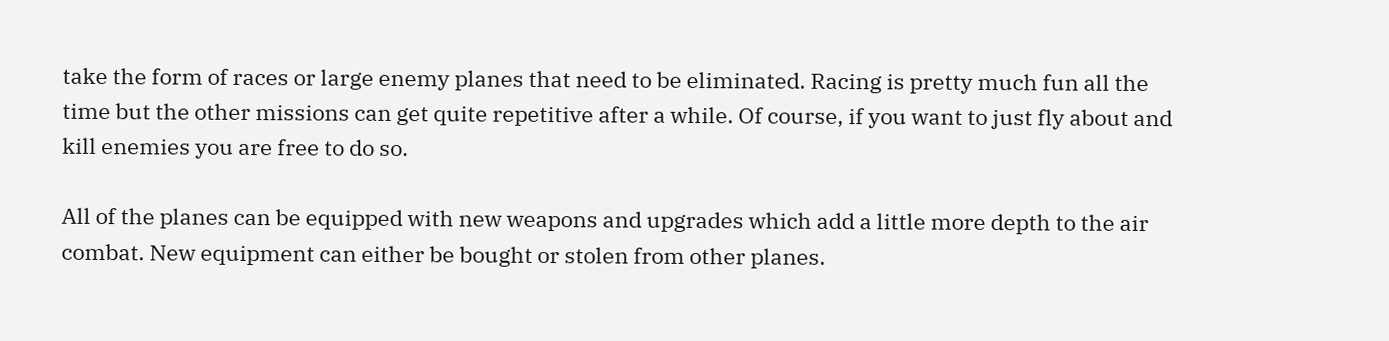take the form of races or large enemy planes that need to be eliminated. Racing is pretty much fun all the time but the other missions can get quite repetitive after a while. Of course, if you want to just fly about and kill enemies you are free to do so.

All of the planes can be equipped with new weapons and upgrades which add a little more depth to the air combat. New equipment can either be bought or stolen from other planes.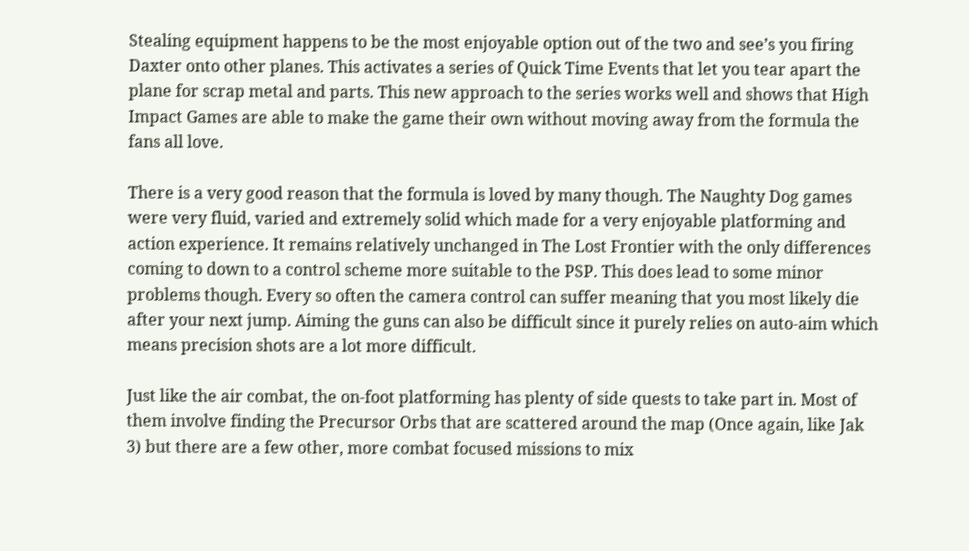Stealing equipment happens to be the most enjoyable option out of the two and see’s you firing Daxter onto other planes. This activates a series of Quick Time Events that let you tear apart the plane for scrap metal and parts. This new approach to the series works well and shows that High Impact Games are able to make the game their own without moving away from the formula the fans all love.

There is a very good reason that the formula is loved by many though. The Naughty Dog games were very fluid, varied and extremely solid which made for a very enjoyable platforming and action experience. It remains relatively unchanged in The Lost Frontier with the only differences coming to down to a control scheme more suitable to the PSP. This does lead to some minor problems though. Every so often the camera control can suffer meaning that you most likely die after your next jump. Aiming the guns can also be difficult since it purely relies on auto-aim which means precision shots are a lot more difficult.

Just like the air combat, the on-foot platforming has plenty of side quests to take part in. Most of them involve finding the Precursor Orbs that are scattered around the map (Once again, like Jak 3) but there are a few other, more combat focused missions to mix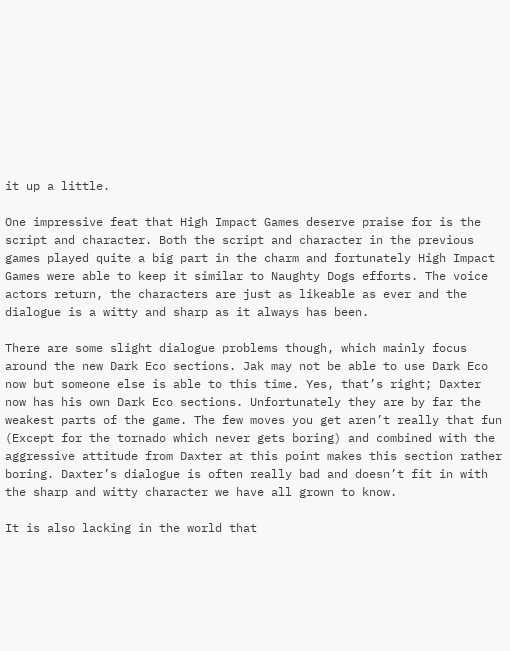it up a little.

One impressive feat that High Impact Games deserve praise for is the script and character. Both the script and character in the previous games played quite a big part in the charm and fortunately High Impact Games were able to keep it similar to Naughty Dogs efforts. The voice actors return, the characters are just as likeable as ever and the dialogue is a witty and sharp as it always has been.

There are some slight dialogue problems though, which mainly focus around the new Dark Eco sections. Jak may not be able to use Dark Eco now but someone else is able to this time. Yes, that’s right; Daxter now has his own Dark Eco sections. Unfortunately they are by far the weakest parts of the game. The few moves you get aren’t really that fun (Except for the tornado which never gets boring) and combined with the aggressive attitude from Daxter at this point makes this section rather boring. Daxter’s dialogue is often really bad and doesn’t fit in with the sharp and witty character we have all grown to know.

It is also lacking in the world that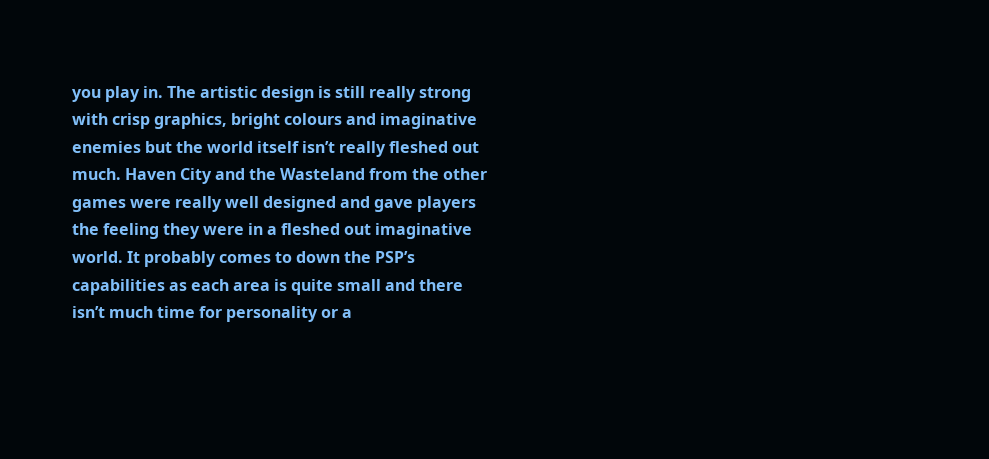you play in. The artistic design is still really strong with crisp graphics, bright colours and imaginative enemies but the world itself isn’t really fleshed out much. Haven City and the Wasteland from the other games were really well designed and gave players the feeling they were in a fleshed out imaginative world. It probably comes to down the PSP’s capabilities as each area is quite small and there isn’t much time for personality or a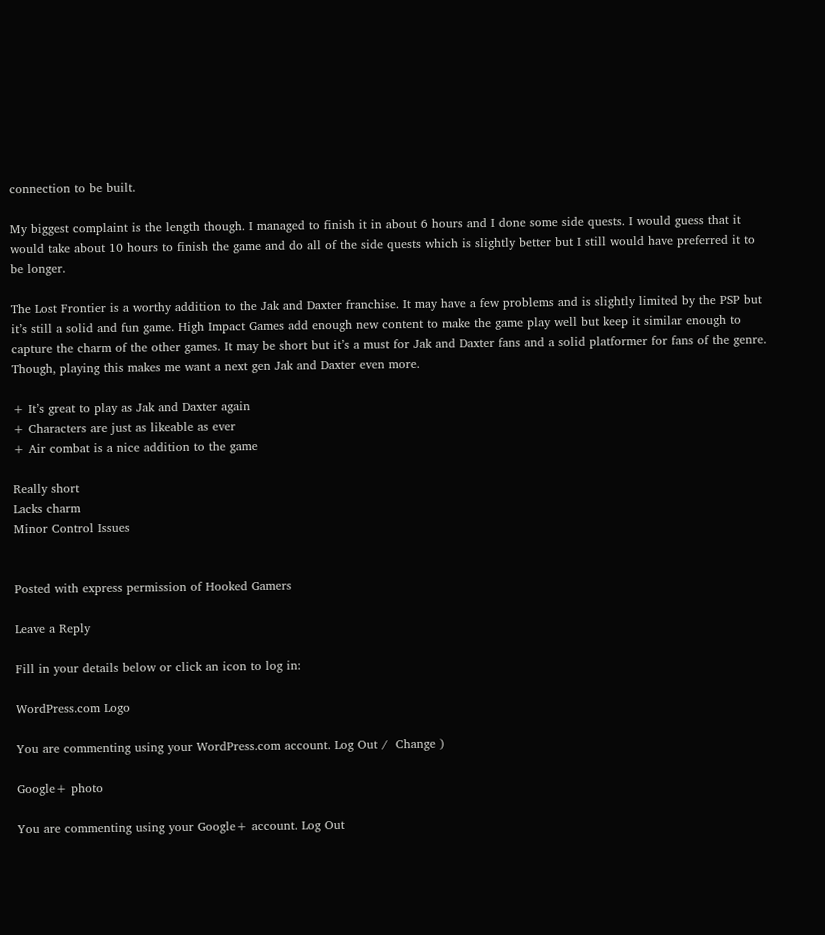connection to be built.

My biggest complaint is the length though. I managed to finish it in about 6 hours and I done some side quests. I would guess that it would take about 10 hours to finish the game and do all of the side quests which is slightly better but I still would have preferred it to be longer.

The Lost Frontier is a worthy addition to the Jak and Daxter franchise. It may have a few problems and is slightly limited by the PSP but it’s still a solid and fun game. High Impact Games add enough new content to make the game play well but keep it similar enough to capture the charm of the other games. It may be short but it’s a must for Jak and Daxter fans and a solid platformer for fans of the genre. Though, playing this makes me want a next gen Jak and Daxter even more.

+ It’s great to play as Jak and Daxter again
+ Characters are just as likeable as ever
+ Air combat is a nice addition to the game

Really short
Lacks charm
Minor Control Issues


Posted with express permission of Hooked Gamers

Leave a Reply

Fill in your details below or click an icon to log in:

WordPress.com Logo

You are commenting using your WordPress.com account. Log Out /  Change )

Google+ photo

You are commenting using your Google+ account. Log Out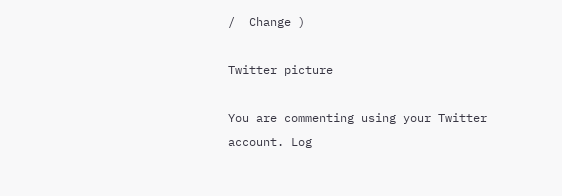/  Change )

Twitter picture

You are commenting using your Twitter account. Log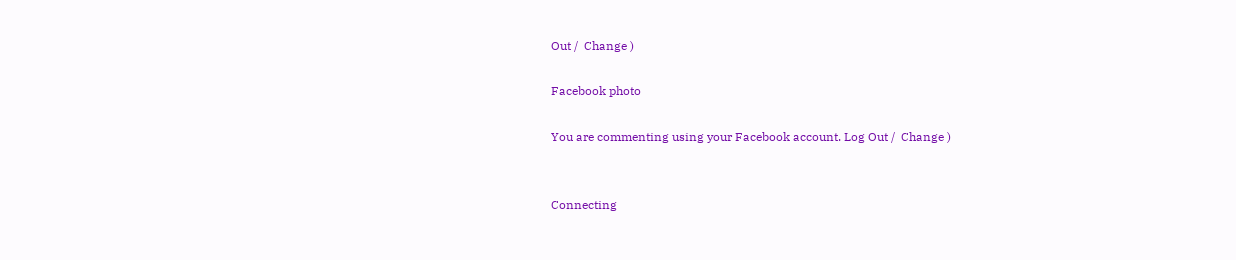Out /  Change )

Facebook photo

You are commenting using your Facebook account. Log Out /  Change )


Connecting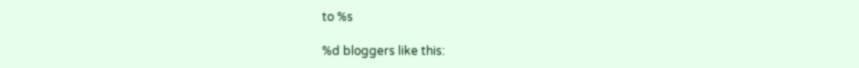to %s

%d bloggers like this: